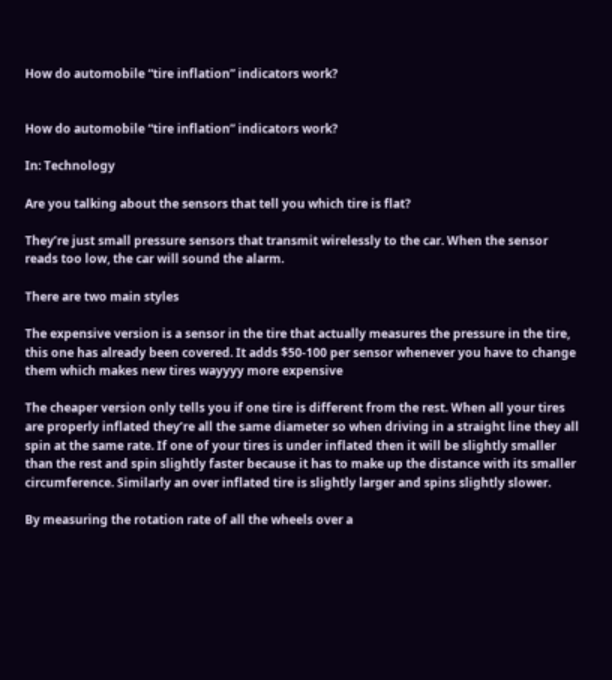How do automobile “tire inflation” indicators work?


How do automobile “tire inflation” indicators work?

In: Technology

Are you talking about the sensors that tell you which tire is flat?

They’re just small pressure sensors that transmit wirelessly to the car. When the sensor reads too low, the car will sound the alarm.

There are two main styles

The expensive version is a sensor in the tire that actually measures the pressure in the tire, this one has already been covered. It adds $50-100 per sensor whenever you have to change them which makes new tires wayyyy more expensive

The cheaper version only tells you if one tire is different from the rest. When all your tires are properly inflated they’re all the same diameter so when driving in a straight line they all spin at the same rate. If one of your tires is under inflated then it will be slightly smaller than the rest and spin slightly faster because it has to make up the distance with its smaller circumference. Similarly an over inflated tire is slightly larger and spins slightly slower.

By measuring the rotation rate of all the wheels over a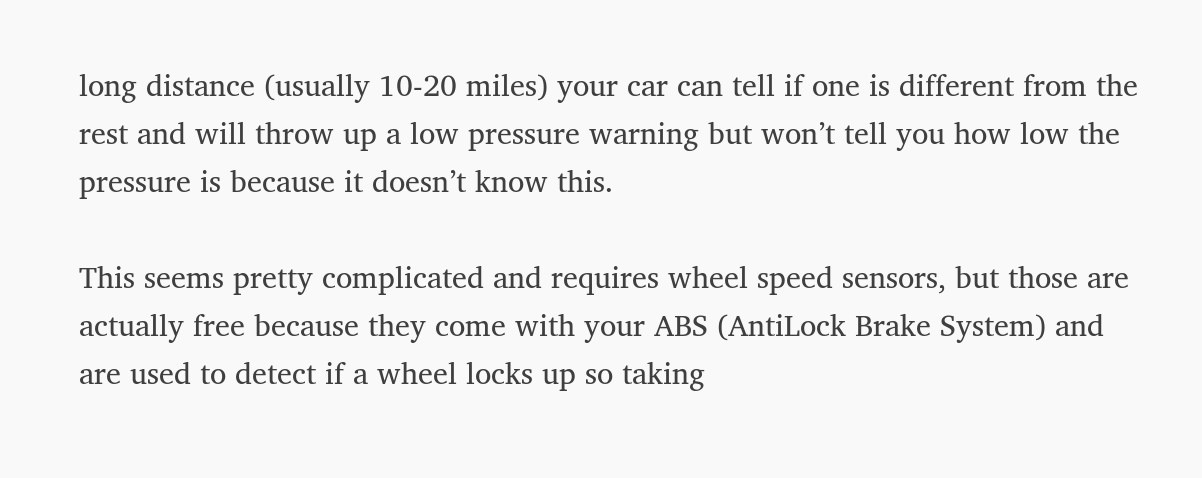long distance (usually 10-20 miles) your car can tell if one is different from the rest and will throw up a low pressure warning but won’t tell you how low the pressure is because it doesn’t know this.

This seems pretty complicated and requires wheel speed sensors, but those are actually free because they come with your ABS (AntiLock Brake System) and are used to detect if a wheel locks up so taking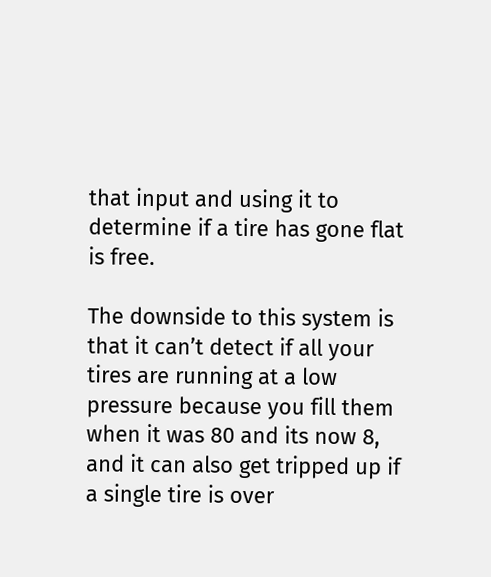that input and using it to determine if a tire has gone flat is free.

The downside to this system is that it can’t detect if all your tires are running at a low pressure because you fill them when it was 80 and its now 8, and it can also get tripped up if a single tire is over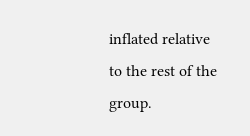inflated relative to the rest of the group.